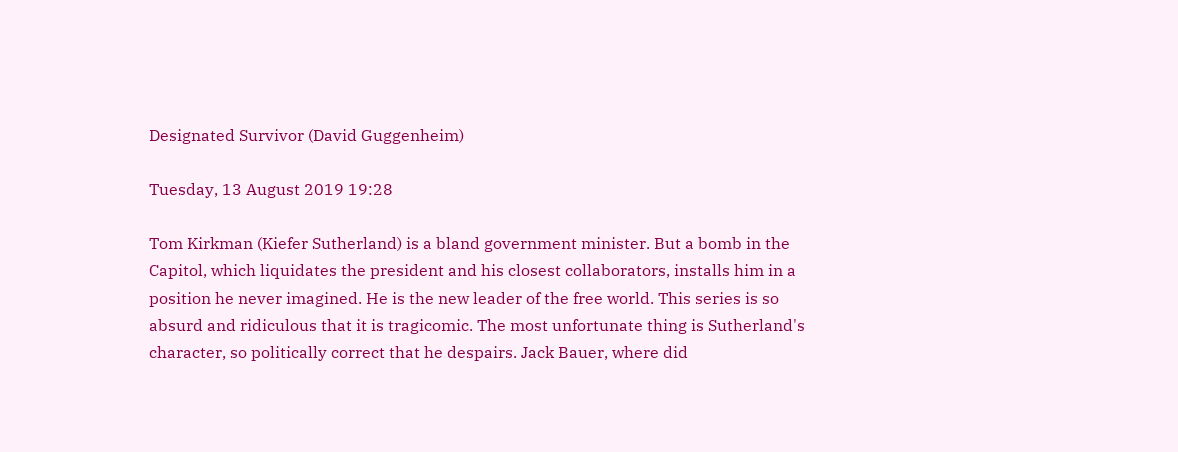Designated Survivor (David Guggenheim)

Tuesday, 13 August 2019 19:28

Tom Kirkman (Kiefer Sutherland) is a bland government minister. But a bomb in the Capitol, which liquidates the president and his closest collaborators, installs him in a position he never imagined. He is the new leader of the free world. This series is so absurd and ridiculous that it is tragicomic. The most unfortunate thing is Sutherland's character, so politically correct that he despairs. Jack Bauer, where did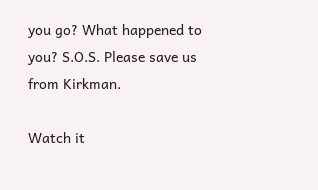you go? What happened to you? S.O.S. Please save us from Kirkman.

Watch it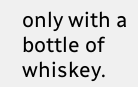only with a bottle of whiskey.